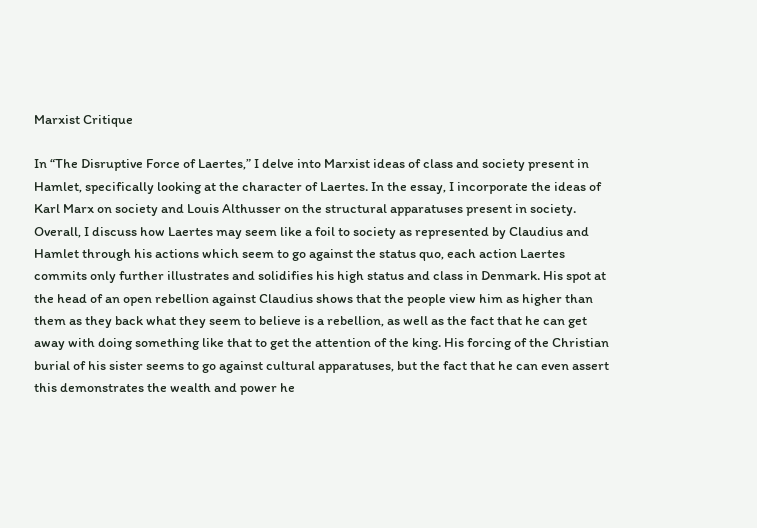Marxist Critique

In “The Disruptive Force of Laertes,” I delve into Marxist ideas of class and society present in Hamlet, specifically looking at the character of Laertes. In the essay, I incorporate the ideas of Karl Marx on society and Louis Althusser on the structural apparatuses present in society.  Overall, I discuss how Laertes may seem like a foil to society as represented by Claudius and Hamlet through his actions which seem to go against the status quo, each action Laertes commits only further illustrates and solidifies his high status and class in Denmark. His spot at the head of an open rebellion against Claudius shows that the people view him as higher than them as they back what they seem to believe is a rebellion, as well as the fact that he can get away with doing something like that to get the attention of the king. His forcing of the Christian burial of his sister seems to go against cultural apparatuses, but the fact that he can even assert this demonstrates the wealth and power he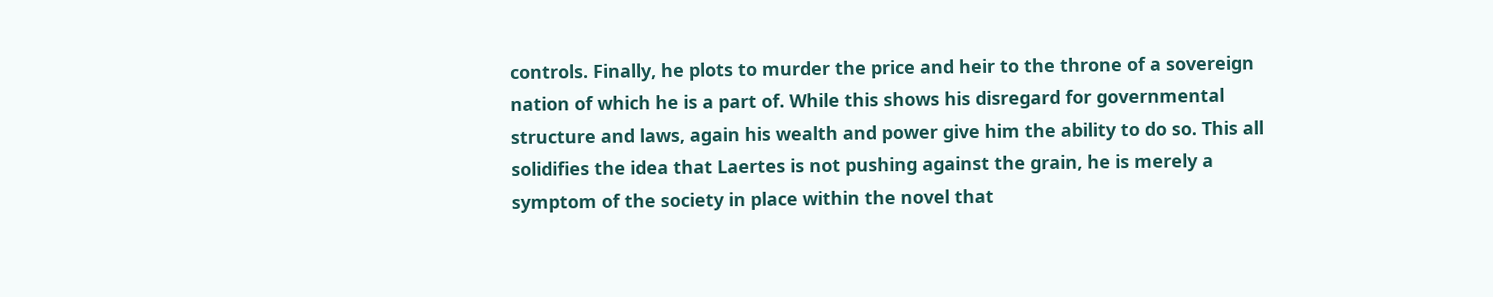controls. Finally, he plots to murder the price and heir to the throne of a sovereign nation of which he is a part of. While this shows his disregard for governmental structure and laws, again his wealth and power give him the ability to do so. This all solidifies the idea that Laertes is not pushing against the grain, he is merely a symptom of the society in place within the novel that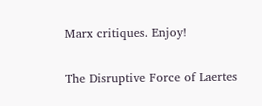Marx critiques. Enjoy!


The Disruptive Force of Laertes